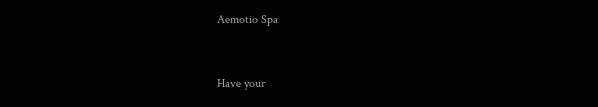Aemotio Spa


Have your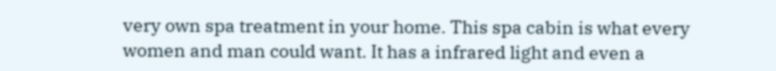very own spa treatment in your home. This spa cabin is what every women and man could want. It has a infrared light and even a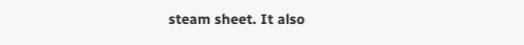steam sheet. It also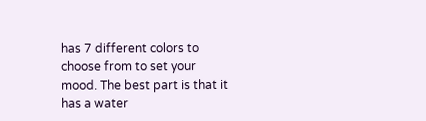has 7 different colors to choose from to set your mood. The best part is that it has a water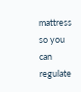mattress so you can regulate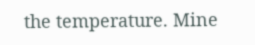the temperature. Mine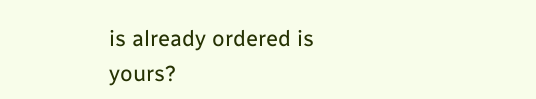is already ordered is yours?